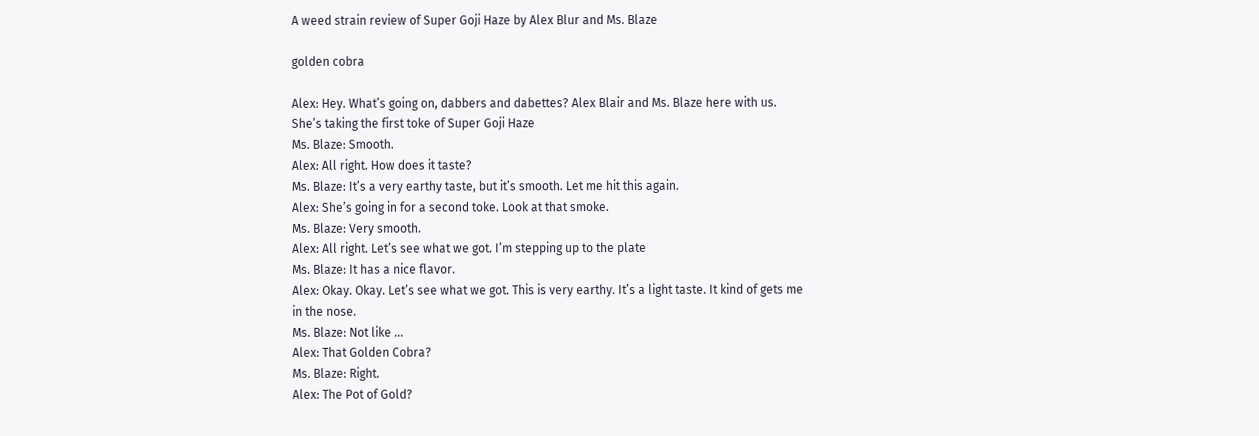A weed strain review of Super Goji Haze by Alex Blur and Ms. Blaze

golden cobra

Alex: Hey. What’s going on, dabbers and dabettes? Alex Blair and Ms. Blaze here with us. She’s taking the first toke of Super Goji Haze
Ms. Blaze: Smooth.
Alex: All right. How does it taste?
Ms. Blaze: It’s a very earthy taste, but it’s smooth. Let me hit this again.
Alex: She’s going in for a second toke. Look at that smoke.
Ms. Blaze: Very smooth.
Alex: All right. Let’s see what we got. I’m stepping up to the plate
Ms. Blaze: It has a nice flavor.
Alex: Okay. Okay. Let’s see what we got. This is very earthy. It’s a light taste. It kind of gets me in the nose.
Ms. Blaze: Not like …
Alex: That Golden Cobra?
Ms. Blaze: Right.
Alex: The Pot of Gold?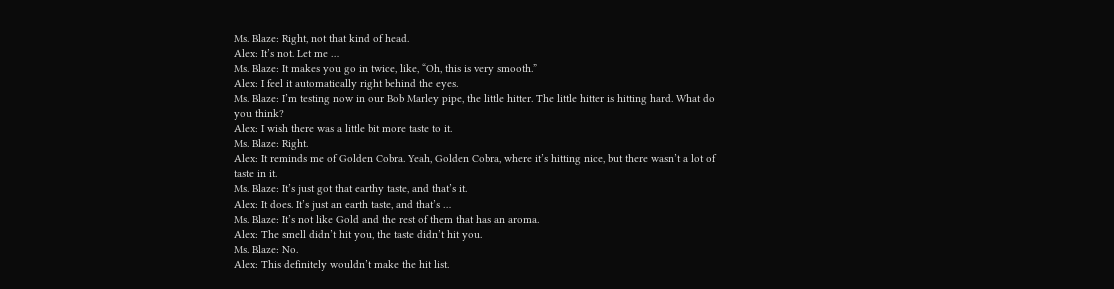Ms. Blaze: Right, not that kind of head.
Alex: It’s not. Let me …
Ms. Blaze: It makes you go in twice, like, “Oh, this is very smooth.”
Alex: I feel it automatically right behind the eyes.
Ms. Blaze: I’m testing now in our Bob Marley pipe, the little hitter. The little hitter is hitting hard. What do you think?
Alex: I wish there was a little bit more taste to it.
Ms. Blaze: Right.
Alex: It reminds me of Golden Cobra. Yeah, Golden Cobra, where it’s hitting nice, but there wasn’t a lot of taste in it.
Ms. Blaze: It’s just got that earthy taste, and that’s it.
Alex: It does. It’s just an earth taste, and that’s …
Ms. Blaze: It’s not like Gold and the rest of them that has an aroma.
Alex: The smell didn’t hit you, the taste didn’t hit you.
Ms. Blaze: No.
Alex: This definitely wouldn’t make the hit list.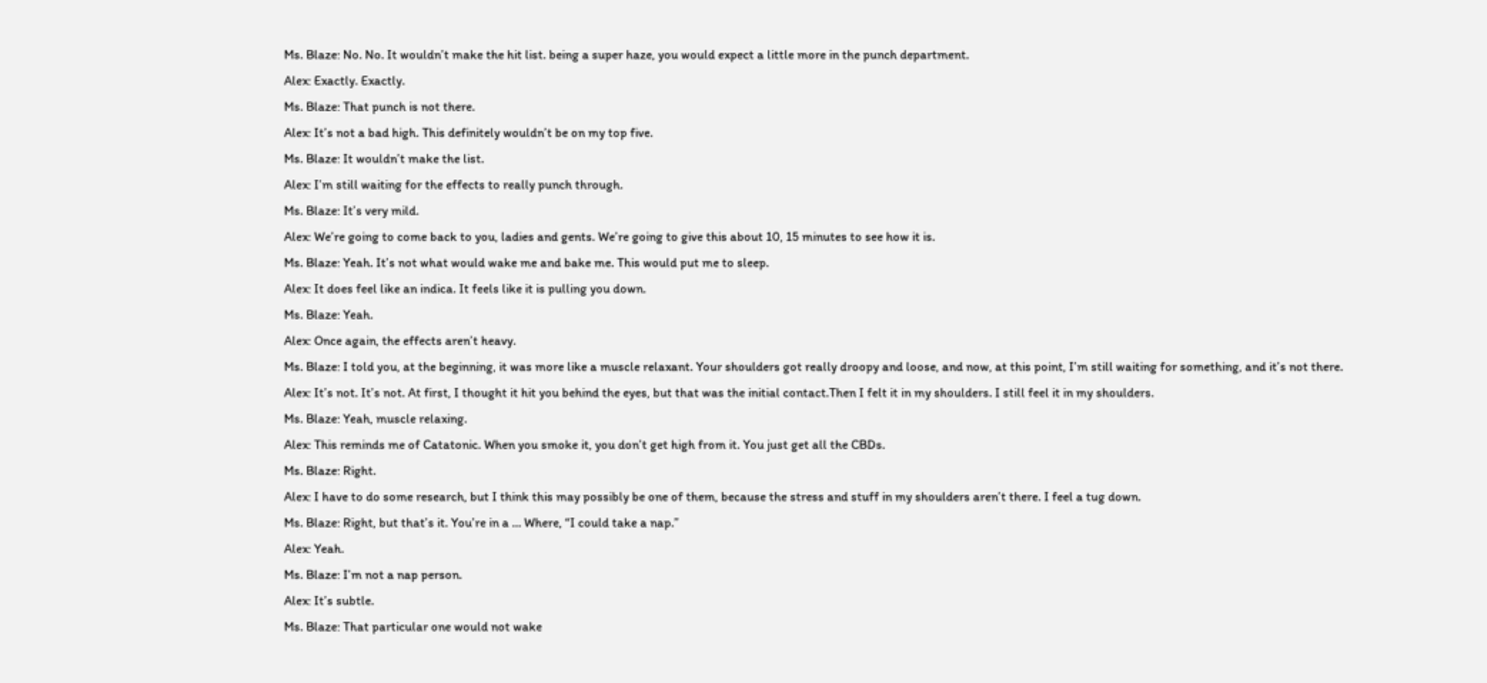Ms. Blaze: No. No. It wouldn’t make the hit list. being a super haze, you would expect a little more in the punch department.
Alex: Exactly. Exactly.
Ms. Blaze: That punch is not there.
Alex: It’s not a bad high. This definitely wouldn’t be on my top five.
Ms. Blaze: It wouldn’t make the list.
Alex: I’m still waiting for the effects to really punch through.
Ms. Blaze: It’s very mild.
Alex: We’re going to come back to you, ladies and gents. We’re going to give this about 10, 15 minutes to see how it is.
Ms. Blaze: Yeah. It’s not what would wake me and bake me. This would put me to sleep.
Alex: It does feel like an indica. It feels like it is pulling you down.
Ms. Blaze: Yeah.
Alex: Once again, the effects aren’t heavy.
Ms. Blaze: I told you, at the beginning, it was more like a muscle relaxant. Your shoulders got really droopy and loose, and now, at this point, I’m still waiting for something, and it’s not there.
Alex: It’s not. It’s not. At first, I thought it hit you behind the eyes, but that was the initial contact.Then I felt it in my shoulders. I still feel it in my shoulders.
Ms. Blaze: Yeah, muscle relaxing.
Alex: This reminds me of Catatonic. When you smoke it, you don’t get high from it. You just get all the CBDs.
Ms. Blaze: Right.
Alex: I have to do some research, but I think this may possibly be one of them, because the stress and stuff in my shoulders aren’t there. I feel a tug down.
Ms. Blaze: Right, but that’s it. You’re in a … Where, “I could take a nap.”
Alex: Yeah.
Ms. Blaze: I’m not a nap person.
Alex: It’s subtle.
Ms. Blaze: That particular one would not wake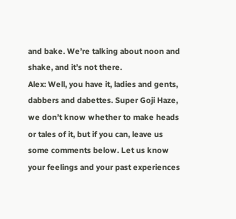and bake. We’re talking about noon and shake, and it’s not there.
Alex: Well, you have it, ladies and gents, dabbers and dabettes. Super Goji Haze, we don’t know whether to make heads or tales of it, but if you can, leave us some comments below. Let us know your feelings and your past experiences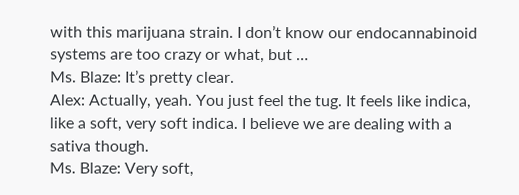with this marijuana strain. I don’t know our endocannabinoid systems are too crazy or what, but …
Ms. Blaze: It’s pretty clear.
Alex: Actually, yeah. You just feel the tug. It feels like indica, like a soft, very soft indica. I believe we are dealing with a sativa though.
Ms. Blaze: Very soft,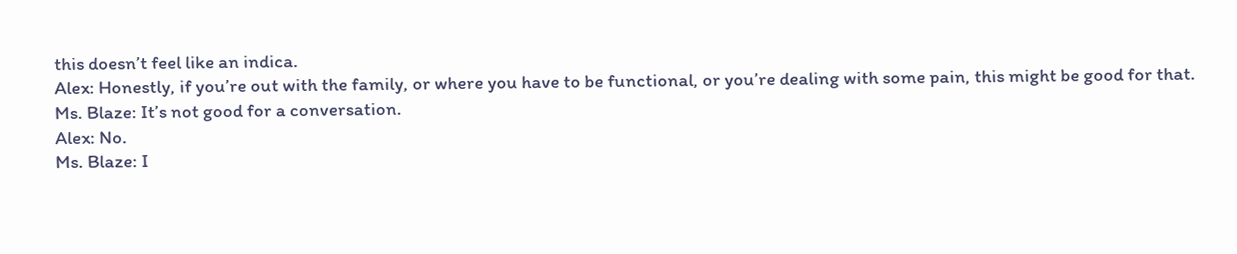this doesn’t feel like an indica.
Alex: Honestly, if you’re out with the family, or where you have to be functional, or you’re dealing with some pain, this might be good for that.
Ms. Blaze: It’s not good for a conversation.
Alex: No.
Ms. Blaze: I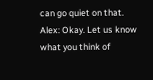can go quiet on that.
Alex: Okay. Let us know what you think of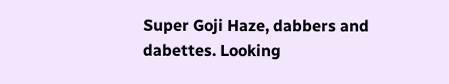Super Goji Haze, dabbers and dabettes. Looking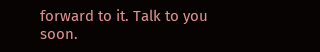forward to it. Talk to you soon.